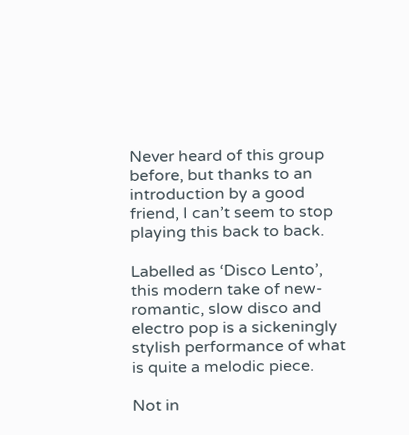Never heard of this group before, but thanks to an introduction by a good friend, I can’t seem to stop playing this back to back.

Labelled as ‘Disco Lento’, this modern take of new-romantic, slow disco and electro pop is a sickeningly stylish performance of what is quite a melodic piece.

Not in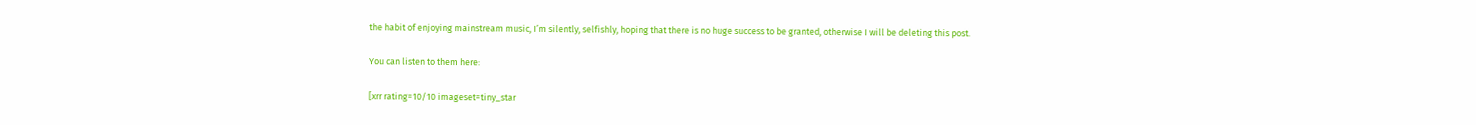the habit of enjoying mainstream music, I’m silently, selfishly, hoping that there is no huge success to be granted, otherwise I will be deleting this post.

You can listen to them here:

[xrr rating=10/10 imageset=tiny_star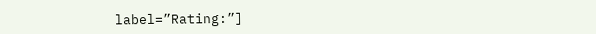label=”Rating:”]